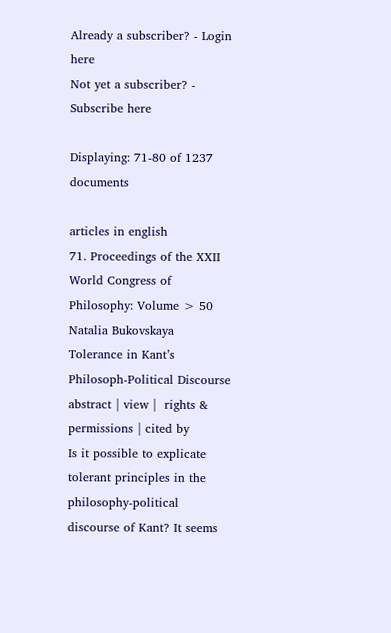Already a subscriber? - Login here
Not yet a subscriber? - Subscribe here

Displaying: 71-80 of 1237 documents

articles in english
71. Proceedings of the XXII World Congress of Philosophy: Volume > 50
Natalia Bukovskaya Tolerance in Kant’s Philosoph-Political Discourse
abstract | view |  rights & permissions | cited by
Is it possible to explicate tolerant principles in the philosophy-political discourse of Kant? It seems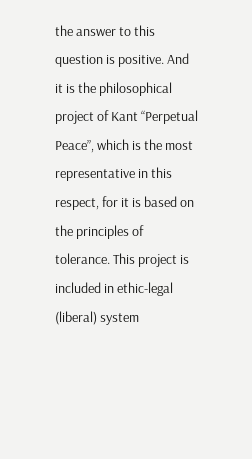the answer to this question is positive. And it is the philosophical project of Kant “Perpetual Peace”, which is the most representative in this respect, for it is based on the principles of tolerance. This project is included in ethic-legal (liberal) system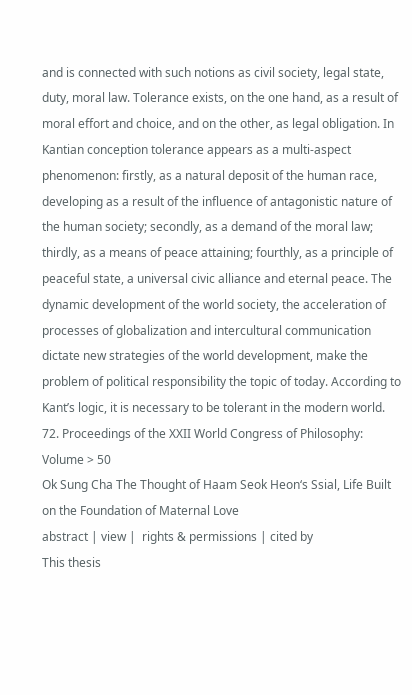and is connected with such notions as civil society, legal state, duty, moral law. Tolerance exists, on the one hand, as a result of moral effort and choice, and on the other, as legal obligation. In Kantian conception tolerance appears as a multi-aspect phenomenon: firstly, as a natural deposit of the human race, developing as a result of the influence of antagonistic nature of the human society; secondly, as a demand of the moral law; thirdly, as a means of peace attaining; fourthly, as a principle of peaceful state, a universal civic alliance and eternal peace. The dynamic development of the world society, the acceleration of processes of globalization and intercultural communication dictate new strategies of the world development, make the problem of political responsibility the topic of today. According to Kant’s logic, it is necessary to be tolerant in the modern world.
72. Proceedings of the XXII World Congress of Philosophy: Volume > 50
Ok Sung Cha The Thought of Haam Seok Heon‘s Ssial, Life Built on the Foundation of Maternal Love
abstract | view |  rights & permissions | cited by
This thesis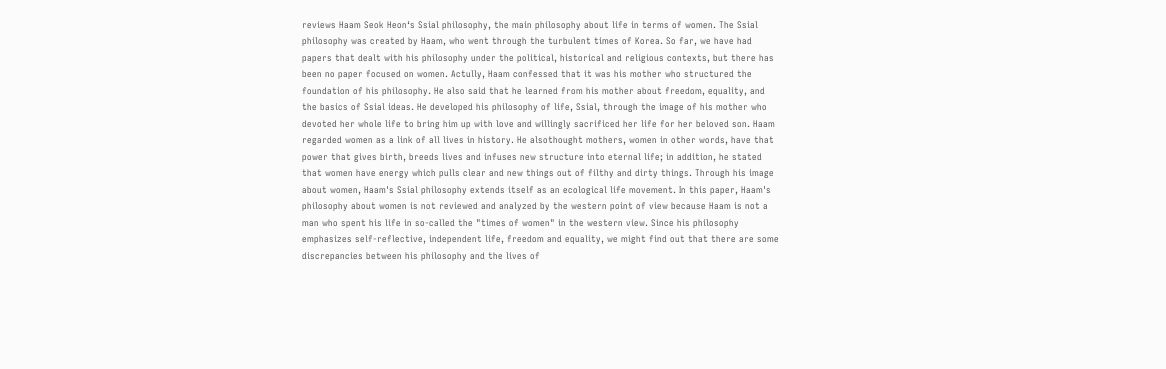reviews Haam Seok Heon‘s Ssial philosophy, the main philosophy about life in terms of women. The Ssial philosophy was created by Haam, who went through the turbulent times of Korea. So far, we have had papers that dealt with his philosophy under the political, historical and religious contexts, but there has been no paper focused on women. Actully, Haam confessed that it was his mother who structured the foundation of his philosophy. He also said that he learned from his mother about freedom, equality, and the basics of Ssial ideas. He developed his philosophy of life, Ssial, through the image of his mother who devoted her whole life to bring him up with love and willingly sacrificed her life for her beloved son. Haam regarded women as a link of all lives in history. He alsothought mothers, women in other words, have that power that gives birth, breeds lives and infuses new structure into eternal life; in addition, he stated that women have energy which pulls clear and new things out of filthy and dirty things. Through his image about women, Haam's Ssial philosophy extends itself as an ecological life movement. In this paper, Haam's philosophy about women is not reviewed and analyzed by the western point of view because Haam is not a man who spent his life in so-called the "times of women" in the western view. Since his philosophy emphasizes self‐reflective, independent life, freedom and equality, we might find out that there are some discrepancies between his philosophy and the lives of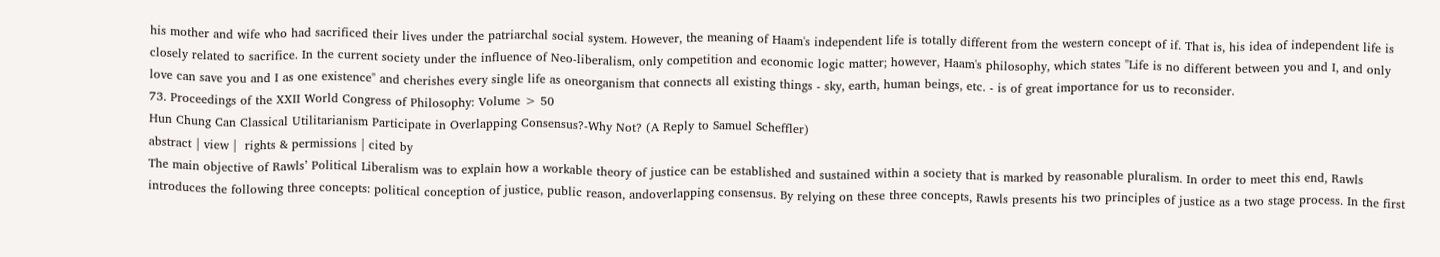his mother and wife who had sacrificed their lives under the patriarchal social system. However, the meaning of Haam's independent life is totally different from the western concept of if. That is, his idea of independent life is closely related to sacrifice. In the current society under the influence of Neo‐liberalism, only competition and economic logic matter; however, Haam's philosophy, which states "Life is no different between you and I, and only love can save you and I as one existence" and cherishes every single life as oneorganism that connects all existing things - sky, earth, human beings, etc. - is of great importance for us to reconsider.
73. Proceedings of the XXII World Congress of Philosophy: Volume > 50
Hun Chung Can Classical Utilitarianism Participate in Overlapping Consensus?‐Why Not? (A Reply to Samuel Scheffler)
abstract | view |  rights & permissions | cited by
The main objective of Rawls’ Political Liberalism was to explain how a workable theory of justice can be established and sustained within a society that is marked by reasonable pluralism. In order to meet this end, Rawls introduces the following three concepts: political conception of justice, public reason, andoverlapping consensus. By relying on these three concepts, Rawls presents his two principles of justice as a two stage process. In the first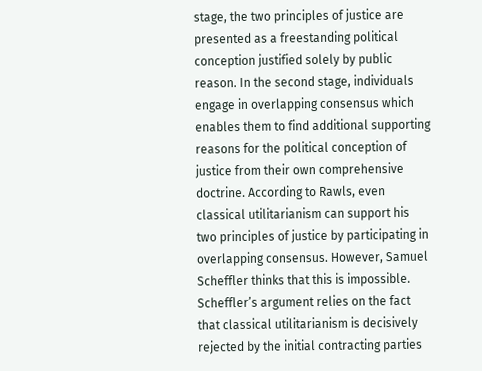stage, the two principles of justice are presented as a freestanding political conception justified solely by public reason. In the second stage, individuals engage in overlapping consensus which enables them to find additional supporting reasons for the political conception of justice from their own comprehensive doctrine. According to Rawls, even classical utilitarianism can support his two principles of justice by participating in overlapping consensus. However, Samuel Scheffler thinks that this is impossible. Scheffler’s argument relies on the fact that classical utilitarianism is decisively rejected by the initial contracting parties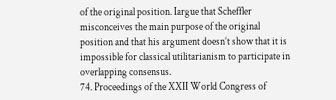of the original position. Iargue that Scheffler misconceives the main purpose of the original position and that his argument doesn’t show that it is impossible for classical utilitarianism to participate in overlapping consensus.
74. Proceedings of the XXII World Congress of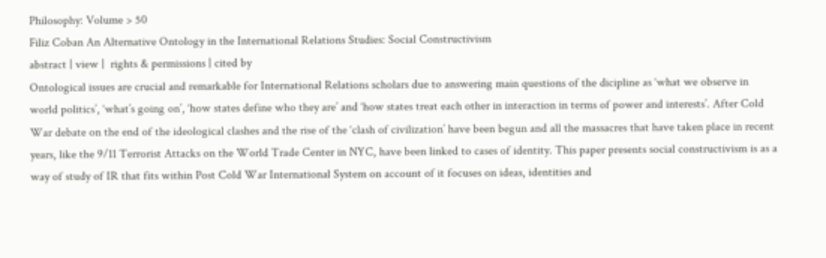Philosophy: Volume > 50
Filiz Coban An Alternative Ontology in the International Relations Studies: Social Constructivism
abstract | view |  rights & permissions | cited by
Ontological issues are crucial and remarkable for International Relations scholars due to answering main questions of the dicipline as ‘what we observe in world politics’, ‘what’s going on’, ‘how states define who they are’ and ‘how states treat each other in interaction in terms of power and interests’. After Cold War debate on the end of the ideological clashes and the rise of the ‘clash of civilization’ have been begun and all the massacres that have taken place in recent years, like the 9/11 Terrorist Attacks on the World Trade Center in NYC, have been linked to cases of identity. This paper presents social constructivism is as a way of study of IR that fits within Post Cold War International System on account of it focuses on ideas, identities and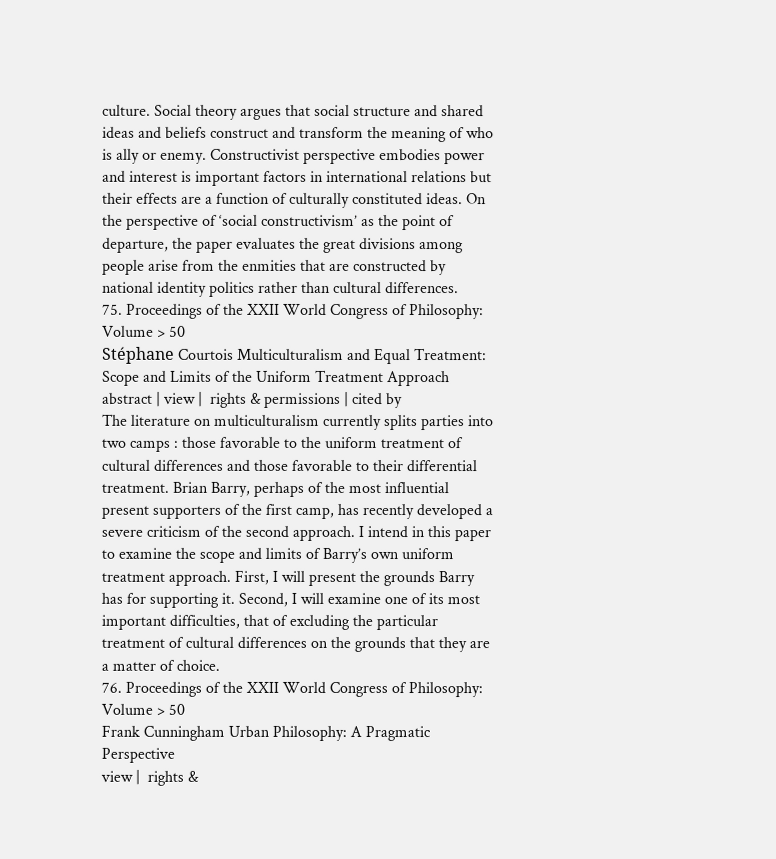culture. Social theory argues that social structure and shared ideas and beliefs construct and transform the meaning of who is ally or enemy. Constructivist perspective embodies power and interest is important factors in international relations but their effects are a function of culturally constituted ideas. On the perspective of ‘social constructivism’ as the point of departure, the paper evaluates the great divisions among people arise from the enmities that are constructed by national identity politics rather than cultural differences.
75. Proceedings of the XXII World Congress of Philosophy: Volume > 50
Stéphane Courtois Multiculturalism and Equal Treatment: Scope and Limits of the Uniform Treatment Approach
abstract | view |  rights & permissions | cited by
The literature on multiculturalism currently splits parties into two camps : those favorable to the uniform treatment of cultural differences and those favorable to their differential treatment. Brian Barry, perhaps of the most influential present supporters of the first camp, has recently developed a severe criticism of the second approach. I intend in this paper to examine the scope and limits of Barry’s own uniform treatment approach. First, I will present the grounds Barry has for supporting it. Second, I will examine one of its most important difficulties, that of excluding the particular treatment of cultural differences on the grounds that they are a matter of choice.
76. Proceedings of the XXII World Congress of Philosophy: Volume > 50
Frank Cunningham Urban Philosophy: A Pragmatic Perspective
view |  rights &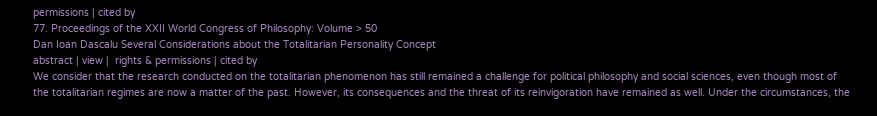permissions | cited by
77. Proceedings of the XXII World Congress of Philosophy: Volume > 50
Dan Ioan Dascalu Several Considerations about the Totalitarian Personality Concept
abstract | view |  rights & permissions | cited by
We consider that the research conducted on the totalitarian phenomenon has still remained a challenge for political philosophy and social sciences, even though most of the totalitarian regimes are now a matter of the past. However, its consequences and the threat of its reinvigoration have remained as well. Under the circumstances, the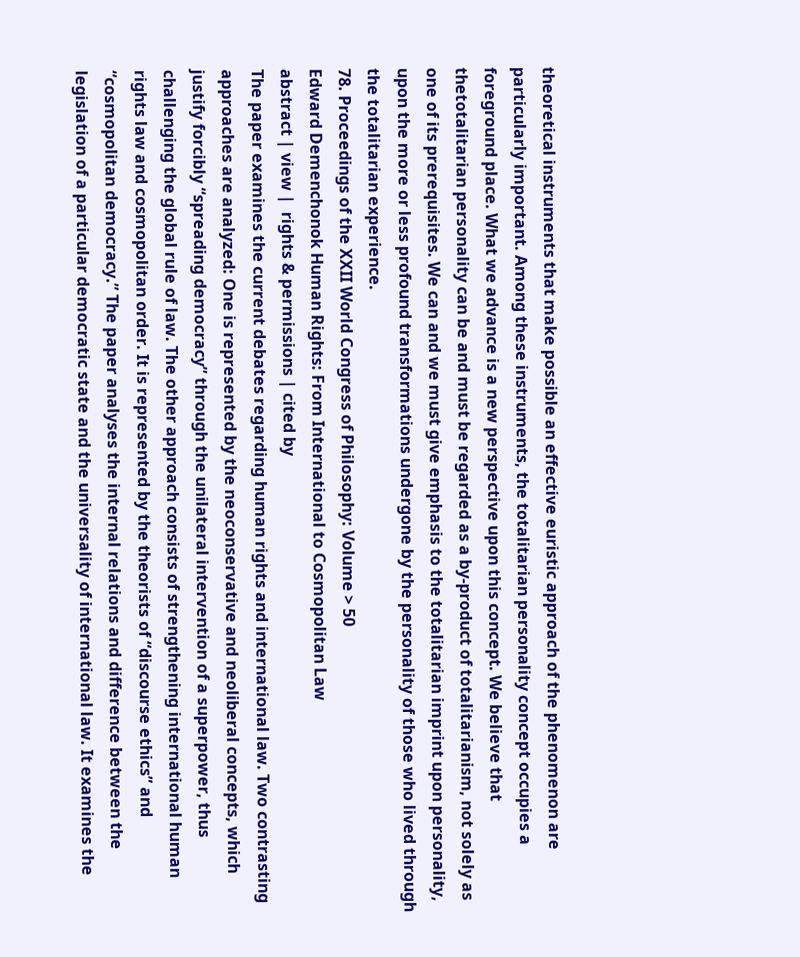theoretical instruments that make possible an effective euristic approach of the phenomenon are particularly important. Among these instruments, the totalitarian personality concept occupies a foreground place. What we advance is a new perspective upon this concept. We believe that thetotalitarian personality can be and must be regarded as a by-product of totalitarianism, not solely as one of its prerequisites. We can and we must give emphasis to the totalitarian imprint upon personality, upon the more or less profound transformations undergone by the personality of those who lived through the totalitarian experience.
78. Proceedings of the XXII World Congress of Philosophy: Volume > 50
Edward Demenchonok Human Rights: From International to Cosmopolitan Law
abstract | view |  rights & permissions | cited by
The paper examines the current debates regarding human rights and international law. Two contrasting approaches are analyzed: One is represented by the neoconservative and neoliberal concepts, which justify forcibly “spreading democracy” through the unilateral intervention of a superpower, thus challenging the global rule of law. The other approach consists of strengthening international human rights law and cosmopolitan order. It is represented by the theorists of “discourse ethics” and “cosmopolitan democracy.” The paper analyses the internal relations and difference between the legislation of a particular democratic state and the universality of international law. It examines the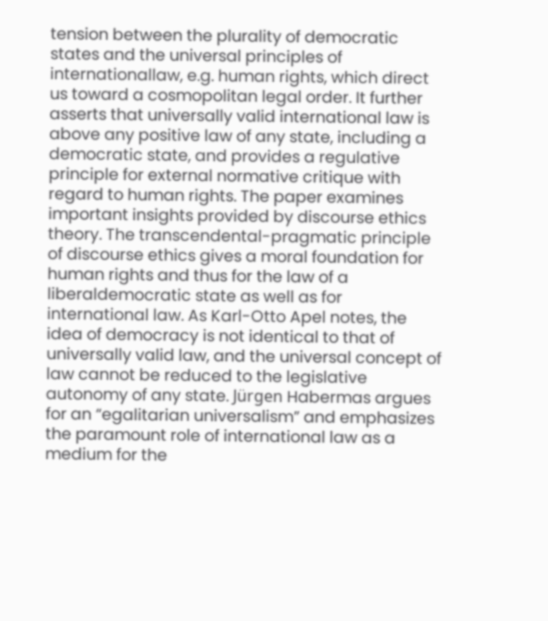tension between the plurality of democratic states and the universal principles of internationallaw, e.g. human rights, which direct us toward a cosmopolitan legal order. It further asserts that universally valid international law is above any positive law of any state, including a democratic state, and provides a regulative principle for external normative critique with regard to human rights. The paper examines important insights provided by discourse ethics theory. The transcendental-pragmatic principle of discourse ethics gives a moral foundation for human rights and thus for the law of a liberaldemocratic state as well as for international law. As Karl-Otto Apel notes, the idea of democracy is not identical to that of universally valid law, and the universal concept of law cannot be reduced to the legislative autonomy of any state. Jürgen Habermas argues for an “egalitarian universalism” and emphasizes the paramount role of international law as a medium for the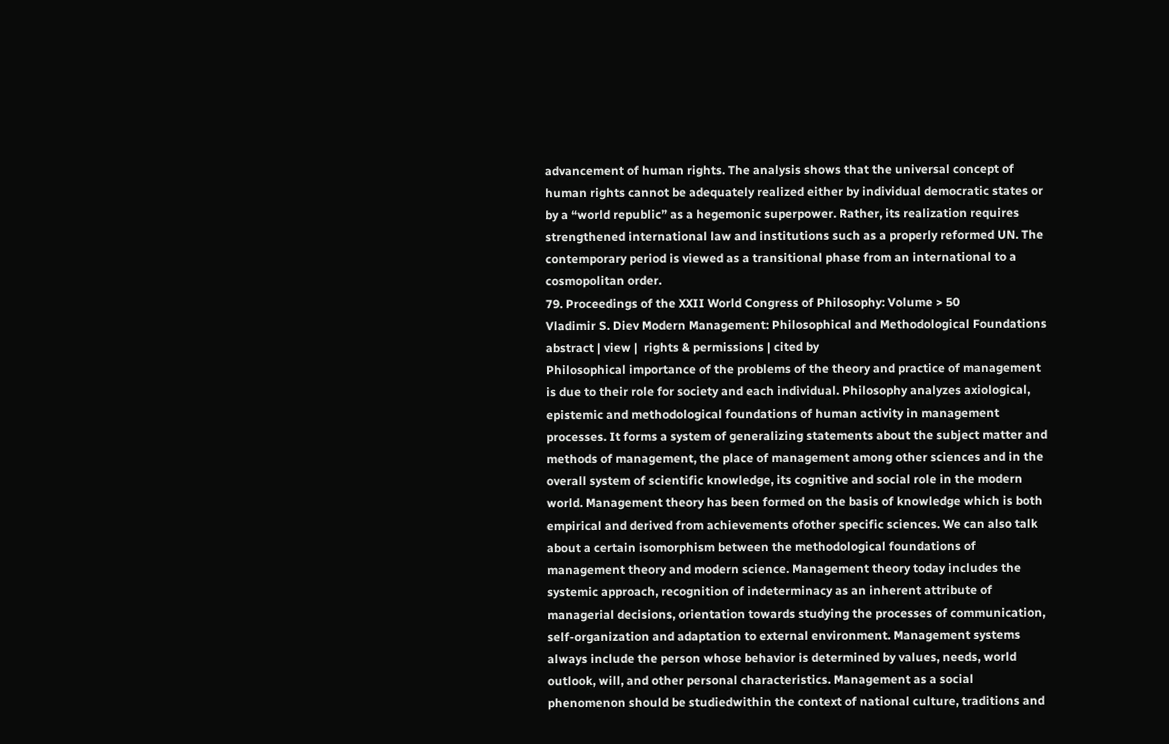advancement of human rights. The analysis shows that the universal concept of human rights cannot be adequately realized either by individual democratic states or by a “world republic” as a hegemonic superpower. Rather, its realization requires strengthened international law and institutions such as a properly reformed UN. The contemporary period is viewed as a transitional phase from an international to a cosmopolitan order.
79. Proceedings of the XXII World Congress of Philosophy: Volume > 50
Vladimir S. Diev Modern Management: Philosophical and Methodological Foundations
abstract | view |  rights & permissions | cited by
Philosophical importance of the problems of the theory and practice of management is due to their role for society and each individual. Philosophy analyzes axiological, epistemic and methodological foundations of human activity in management processes. It forms a system of generalizing statements about the subject matter and methods of management, the place of management among other sciences and in the overall system of scientific knowledge, its cognitive and social role in the modern world. Management theory has been formed on the basis of knowledge which is both empirical and derived from achievements ofother specific sciences. We can also talk about a certain isomorphism between the methodological foundations of management theory and modern science. Management theory today includes the systemic approach, recognition of indeterminacy as an inherent attribute of managerial decisions, orientation towards studying the processes of communication, self-organization and adaptation to external environment. Management systems always include the person whose behavior is determined by values, needs, world outlook, will, and other personal characteristics. Management as a social phenomenon should be studiedwithin the context of national culture, traditions and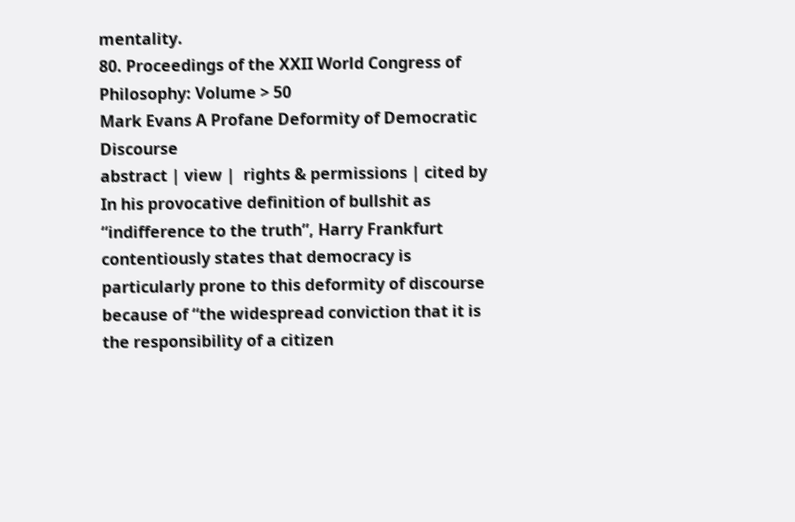mentality.
80. Proceedings of the XXII World Congress of Philosophy: Volume > 50
Mark Evans A Profane Deformity of Democratic Discourse
abstract | view |  rights & permissions | cited by
In his provocative definition of bullshit as “indifference to the truth”, Harry Frankfurt contentiously states that democracy is particularly prone to this deformity of discourse because of “the widespread conviction that it is the responsibility of a citizen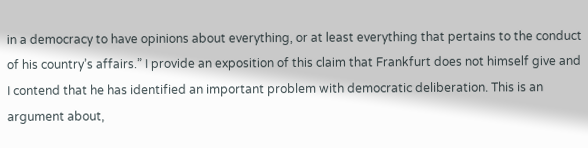in a democracy to have opinions about everything, or at least everything that pertains to the conduct of his country’s affairs.” I provide an exposition of this claim that Frankfurt does not himself give and I contend that he has identified an important problem with democratic deliberation. This is an argument about,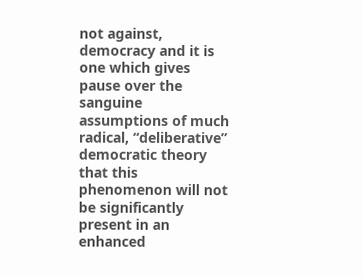not against, democracy and it is one which gives pause over the sanguine assumptions of much radical, “deliberative” democratic theory that this phenomenon will not be significantly present in an enhanced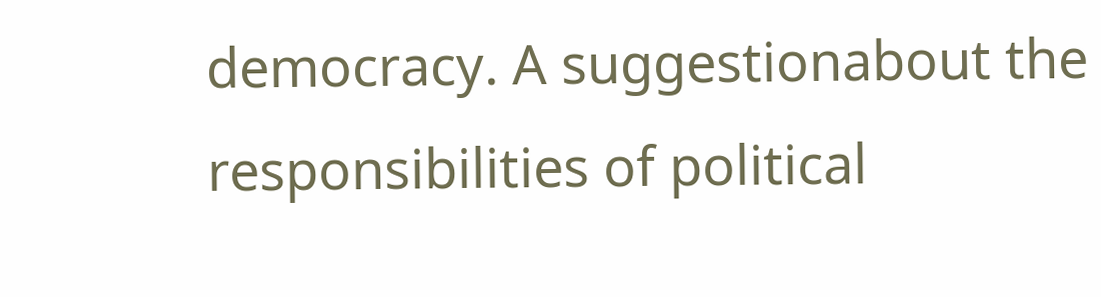democracy. A suggestionabout the responsibilities of political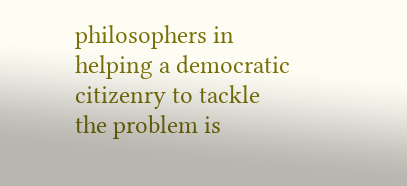philosophers in helping a democratic citizenry to tackle the problem is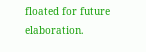floated for future elaboration.